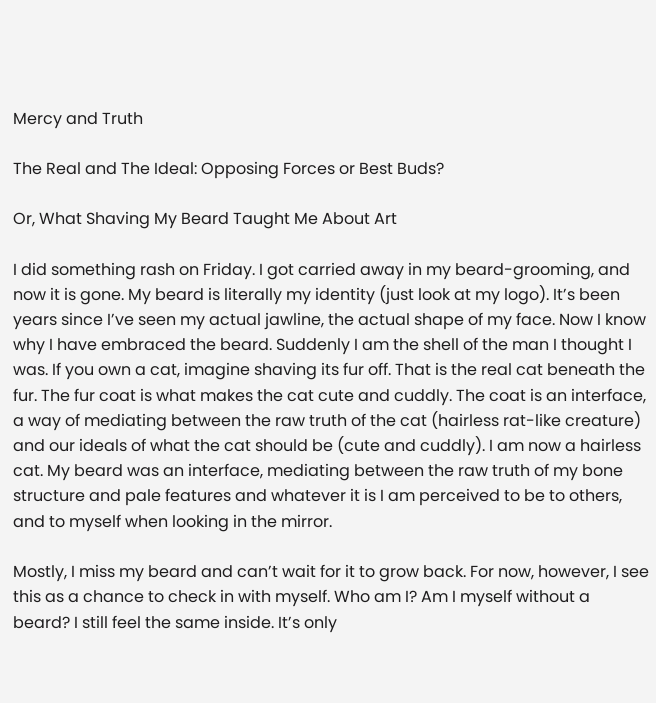Mercy and Truth

The Real and The Ideal: Opposing Forces or Best Buds?

Or, What Shaving My Beard Taught Me About Art

I did something rash on Friday. I got carried away in my beard-grooming, and now it is gone. My beard is literally my identity (just look at my logo). It’s been years since I’ve seen my actual jawline, the actual shape of my face. Now I know why I have embraced the beard. Suddenly I am the shell of the man I thought I was. If you own a cat, imagine shaving its fur off. That is the real cat beneath the fur. The fur coat is what makes the cat cute and cuddly. The coat is an interface, a way of mediating between the raw truth of the cat (hairless rat-like creature) and our ideals of what the cat should be (cute and cuddly). I am now a hairless cat. My beard was an interface, mediating between the raw truth of my bone structure and pale features and whatever it is I am perceived to be to others, and to myself when looking in the mirror.

Mostly, I miss my beard and can’t wait for it to grow back. For now, however, I see this as a chance to check in with myself. Who am I? Am I myself without a beard? I still feel the same inside. It’s only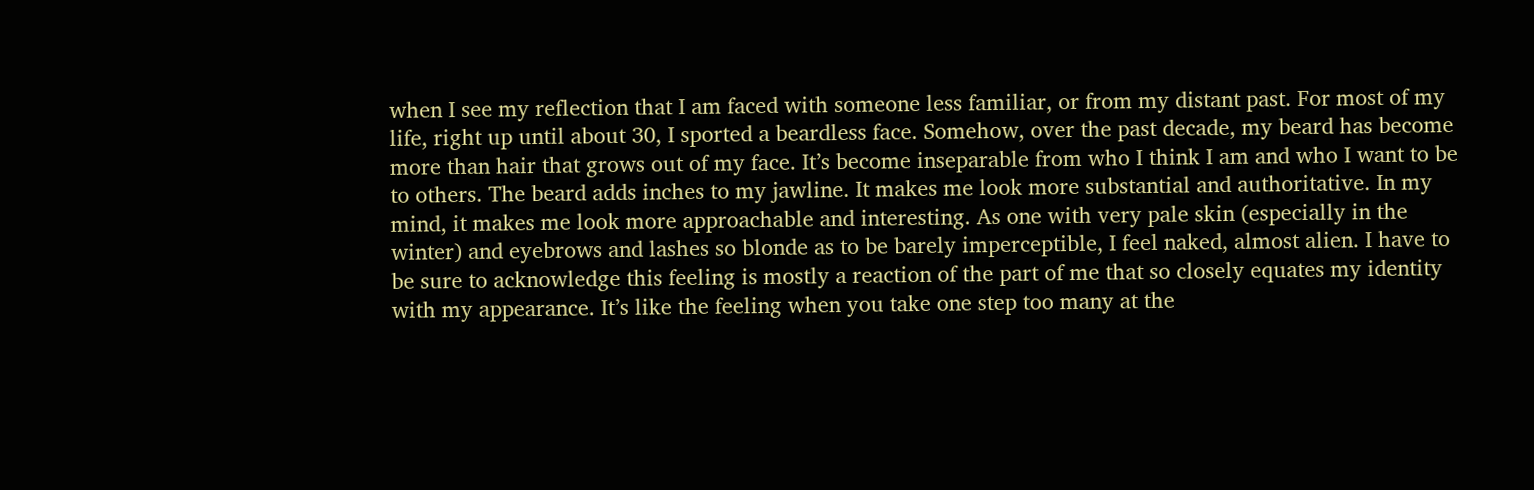when I see my reflection that I am faced with someone less familiar, or from my distant past. For most of my life, right up until about 30, I sported a beardless face. Somehow, over the past decade, my beard has become more than hair that grows out of my face. It’s become inseparable from who I think I am and who I want to be to others. The beard adds inches to my jawline. It makes me look more substantial and authoritative. In my mind, it makes me look more approachable and interesting. As one with very pale skin (especially in the winter) and eyebrows and lashes so blonde as to be barely imperceptible, I feel naked, almost alien. I have to be sure to acknowledge this feeling is mostly a reaction of the part of me that so closely equates my identity with my appearance. It’s like the feeling when you take one step too many at the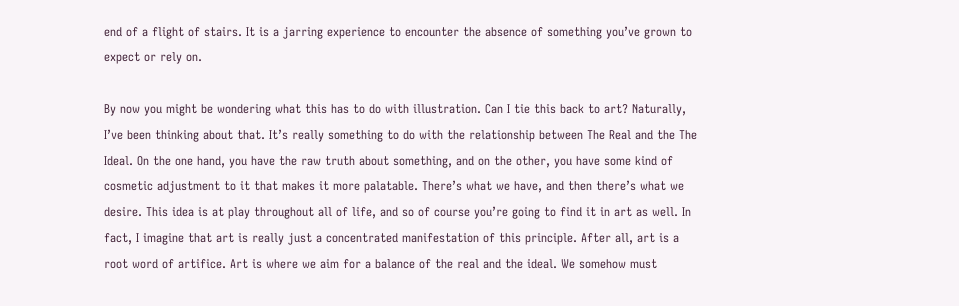end of a flight of stairs. It is a jarring experience to encounter the absence of something you’ve grown to expect or rely on.

By now you might be wondering what this has to do with illustration. Can I tie this back to art? Naturally, I’ve been thinking about that. It’s really something to do with the relationship between The Real and the The Ideal. On the one hand, you have the raw truth about something, and on the other, you have some kind of cosmetic adjustment to it that makes it more palatable. There’s what we have, and then there’s what we desire. This idea is at play throughout all of life, and so of course you’re going to find it in art as well. In fact, I imagine that art is really just a concentrated manifestation of this principle. After all, art is a root word of artifice. Art is where we aim for a balance of the real and the ideal. We somehow must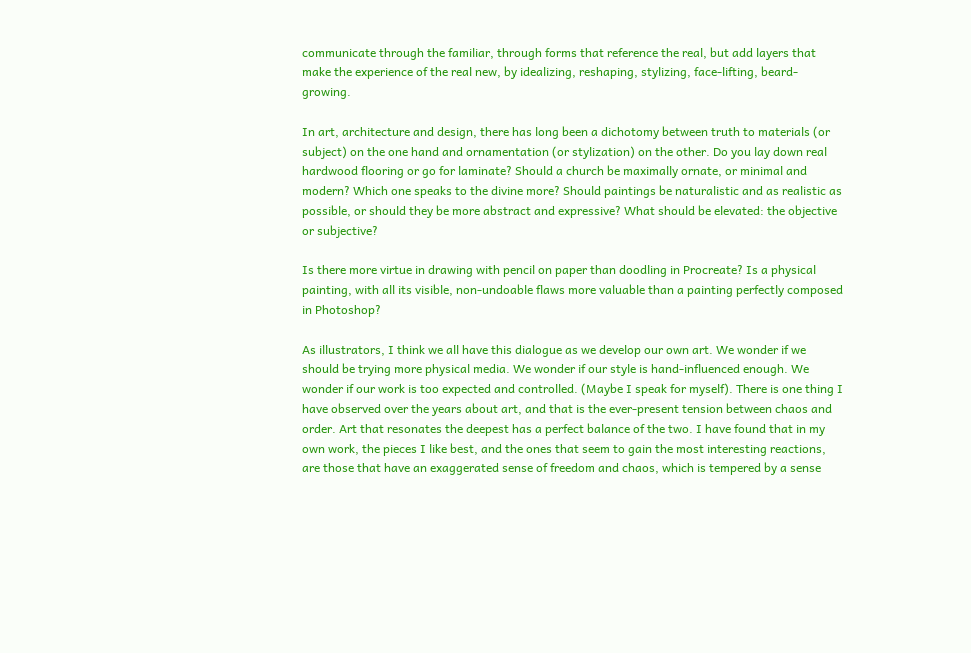communicate through the familiar, through forms that reference the real, but add layers that make the experience of the real new, by idealizing, reshaping, stylizing, face-lifting, beard-growing.

In art, architecture and design, there has long been a dichotomy between truth to materials (or subject) on the one hand and ornamentation (or stylization) on the other. Do you lay down real hardwood flooring or go for laminate? Should a church be maximally ornate, or minimal and modern? Which one speaks to the divine more? Should paintings be naturalistic and as realistic as possible, or should they be more abstract and expressive? What should be elevated: the objective or subjective?

Is there more virtue in drawing with pencil on paper than doodling in Procreate? Is a physical painting, with all its visible, non-undoable flaws more valuable than a painting perfectly composed in Photoshop?

As illustrators, I think we all have this dialogue as we develop our own art. We wonder if we should be trying more physical media. We wonder if our style is hand-influenced enough. We wonder if our work is too expected and controlled. (Maybe I speak for myself). There is one thing I have observed over the years about art, and that is the ever-present tension between chaos and order. Art that resonates the deepest has a perfect balance of the two. I have found that in my own work, the pieces I like best, and the ones that seem to gain the most interesting reactions, are those that have an exaggerated sense of freedom and chaos, which is tempered by a sense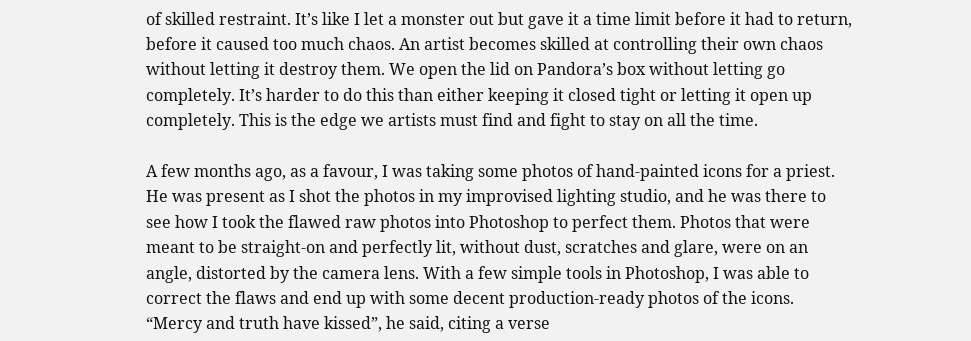of skilled restraint. It’s like I let a monster out but gave it a time limit before it had to return, before it caused too much chaos. An artist becomes skilled at controlling their own chaos without letting it destroy them. We open the lid on Pandora’s box without letting go completely. It’s harder to do this than either keeping it closed tight or letting it open up completely. This is the edge we artists must find and fight to stay on all the time.

A few months ago, as a favour, I was taking some photos of hand-painted icons for a priest. He was present as I shot the photos in my improvised lighting studio, and he was there to see how I took the flawed raw photos into Photoshop to perfect them. Photos that were meant to be straight-on and perfectly lit, without dust, scratches and glare, were on an angle, distorted by the camera lens. With a few simple tools in Photoshop, I was able to correct the flaws and end up with some decent production-ready photos of the icons. “Mercy and truth have kissed”, he said, citing a verse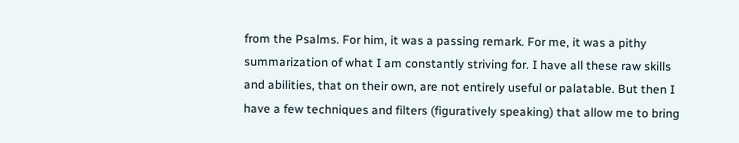from the Psalms. For him, it was a passing remark. For me, it was a pithy summarization of what I am constantly striving for. I have all these raw skills and abilities, that on their own, are not entirely useful or palatable. But then I have a few techniques and filters (figuratively speaking) that allow me to bring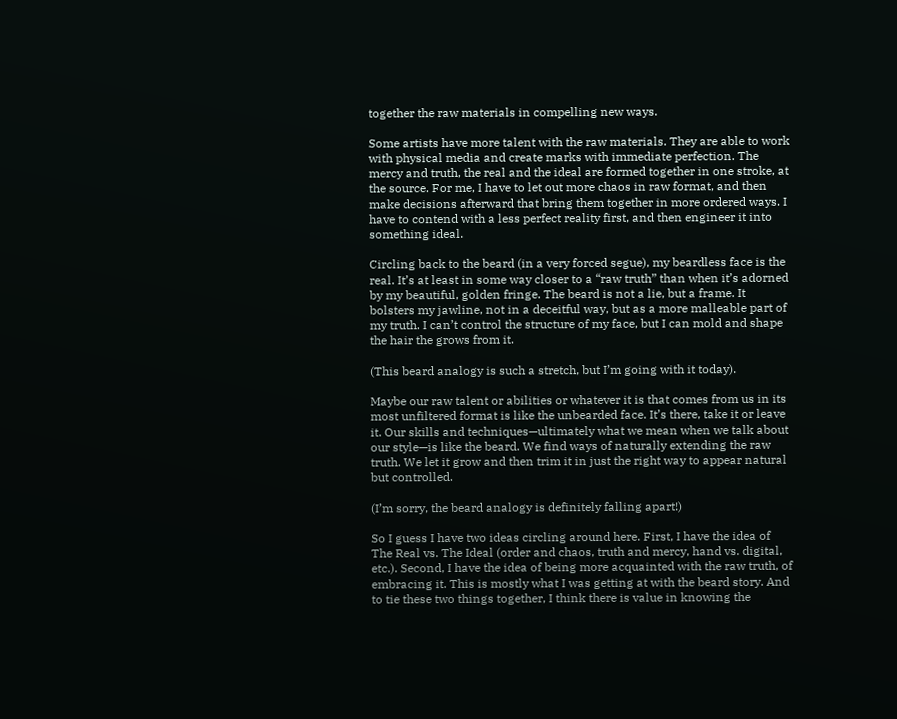together the raw materials in compelling new ways.

Some artists have more talent with the raw materials. They are able to work with physical media and create marks with immediate perfection. The mercy and truth, the real and the ideal are formed together in one stroke, at the source. For me, I have to let out more chaos in raw format, and then make decisions afterward that bring them together in more ordered ways. I have to contend with a less perfect reality first, and then engineer it into something ideal.

Circling back to the beard (in a very forced segue), my beardless face is the real. It’s at least in some way closer to a “raw truth” than when it’s adorned by my beautiful, golden fringe. The beard is not a lie, but a frame. It bolsters my jawline, not in a deceitful way, but as a more malleable part of my truth. I can’t control the structure of my face, but I can mold and shape the hair the grows from it.

(This beard analogy is such a stretch, but I’m going with it today).

Maybe our raw talent or abilities or whatever it is that comes from us in its most unfiltered format is like the unbearded face. It’s there, take it or leave it. Our skills and techniques—ultimately what we mean when we talk about our style—is like the beard. We find ways of naturally extending the raw truth. We let it grow and then trim it in just the right way to appear natural but controlled.

(I’m sorry, the beard analogy is definitely falling apart!)

So I guess I have two ideas circling around here. First, I have the idea of The Real vs. The Ideal (order and chaos, truth and mercy, hand vs. digital, etc.). Second, I have the idea of being more acquainted with the raw truth, of embracing it. This is mostly what I was getting at with the beard story. And to tie these two things together, I think there is value in knowing the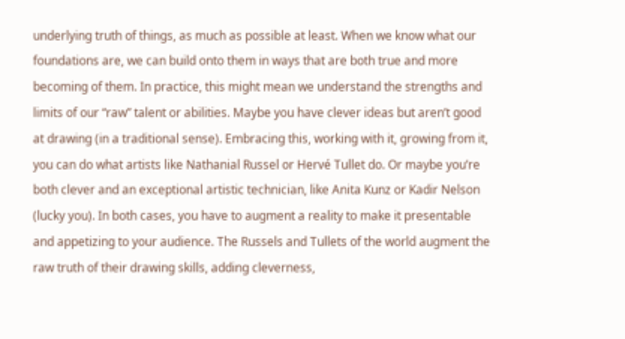underlying truth of things, as much as possible at least. When we know what our foundations are, we can build onto them in ways that are both true and more becoming of them. In practice, this might mean we understand the strengths and limits of our “raw” talent or abilities. Maybe you have clever ideas but aren’t good at drawing (in a traditional sense). Embracing this, working with it, growing from it, you can do what artists like Nathanial Russel or Hervé Tullet do. Or maybe you’re both clever and an exceptional artistic technician, like Anita Kunz or Kadir Nelson (lucky you). In both cases, you have to augment a reality to make it presentable and appetizing to your audience. The Russels and Tullets of the world augment the raw truth of their drawing skills, adding cleverness,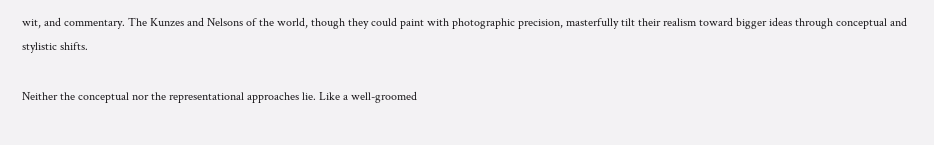wit, and commentary. The Kunzes and Nelsons of the world, though they could paint with photographic precision, masterfully tilt their realism toward bigger ideas through conceptual and stylistic shifts.

Neither the conceptual nor the representational approaches lie. Like a well-groomed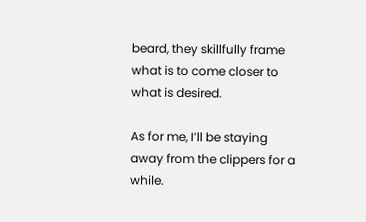beard, they skillfully frame what is to come closer to what is desired.

As for me, I’ll be staying away from the clippers for a while.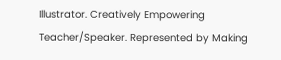Illustrator. Creatively Empowering Teacher/Speaker. Represented by Making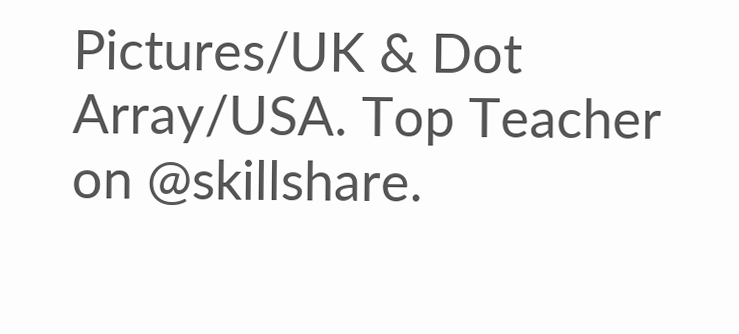Pictures/UK & Dot Array/USA. Top Teacher on @skillshare.